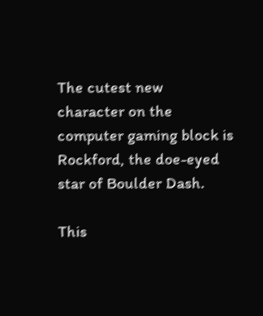The cutest new character on the computer gaming block is Rockford, the doe-eyed star of Boulder Dash.

This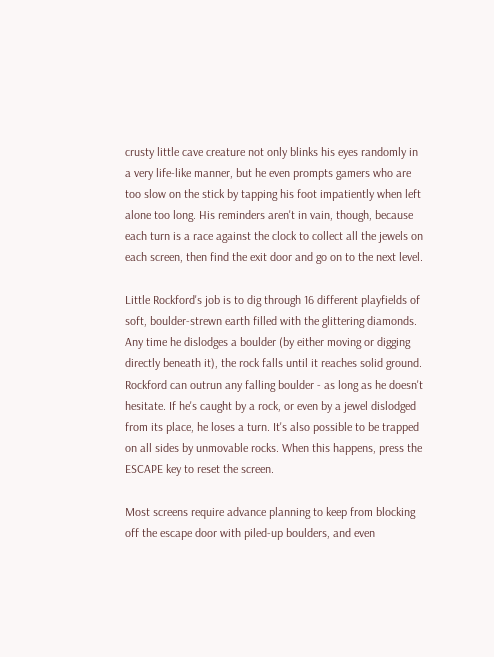crusty little cave creature not only blinks his eyes randomly in a very life-like manner, but he even prompts gamers who are too slow on the stick by tapping his foot impatiently when left alone too long. His reminders aren't in vain, though, because each turn is a race against the clock to collect all the jewels on each screen, then find the exit door and go on to the next level.

Little Rockford's job is to dig through 16 different playfields of soft, boulder-strewn earth filled with the glittering diamonds. Any time he dislodges a boulder (by either moving or digging directly beneath it), the rock falls until it reaches solid ground. Rockford can outrun any falling boulder - as long as he doesn't hesitate. If he's caught by a rock, or even by a jewel dislodged from its place, he loses a turn. It's also possible to be trapped on all sides by unmovable rocks. When this happens, press the ESCAPE key to reset the screen.

Most screens require advance planning to keep from blocking off the escape door with piled-up boulders, and even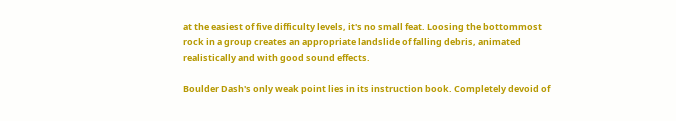at the easiest of five difficulty levels, it's no small feat. Loosing the bottommost rock in a group creates an appropriate landslide of falling debris, animated realistically and with good sound effects.

Boulder Dash's only weak point lies in its instruction book. Completely devoid of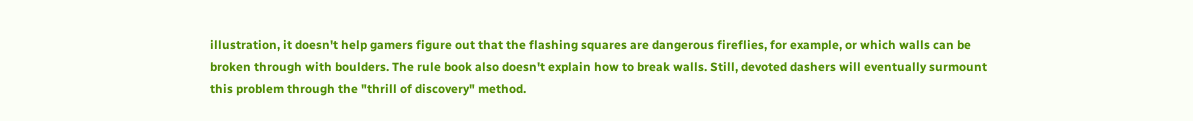illustration, it doesn't help gamers figure out that the flashing squares are dangerous fireflies, for example, or which walls can be broken through with boulders. The rule book also doesn't explain how to break walls. Still, devoted dashers will eventually surmount this problem through the "thrill of discovery" method.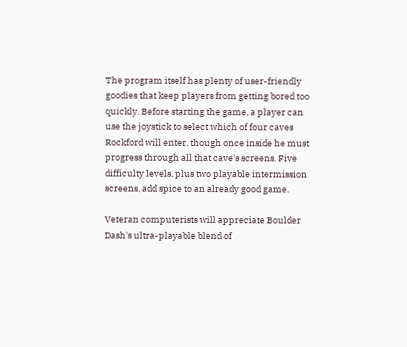The program itself has plenty of user-friendly goodies that keep players from getting bored too quickly. Before starting the game, a player can use the joystick to select which of four caves Rockford will enter, though once inside he must progress through all that cave's screens. Five difficulty levels, plus two playable intermission screens, add spice to an already good game.

Veteran computerists will appreciate Boulder Dash's ultra-playable blend of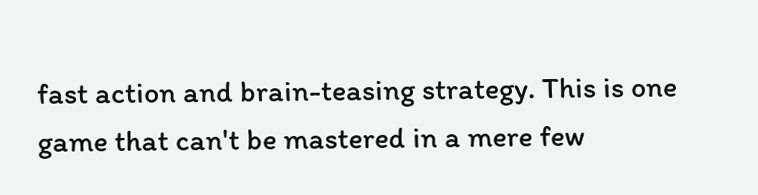fast action and brain-teasing strategy. This is one game that can't be mastered in a mere few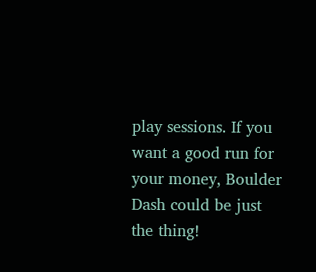play sessions. If you want a good run for your money, Boulder Dash could be just the thing!